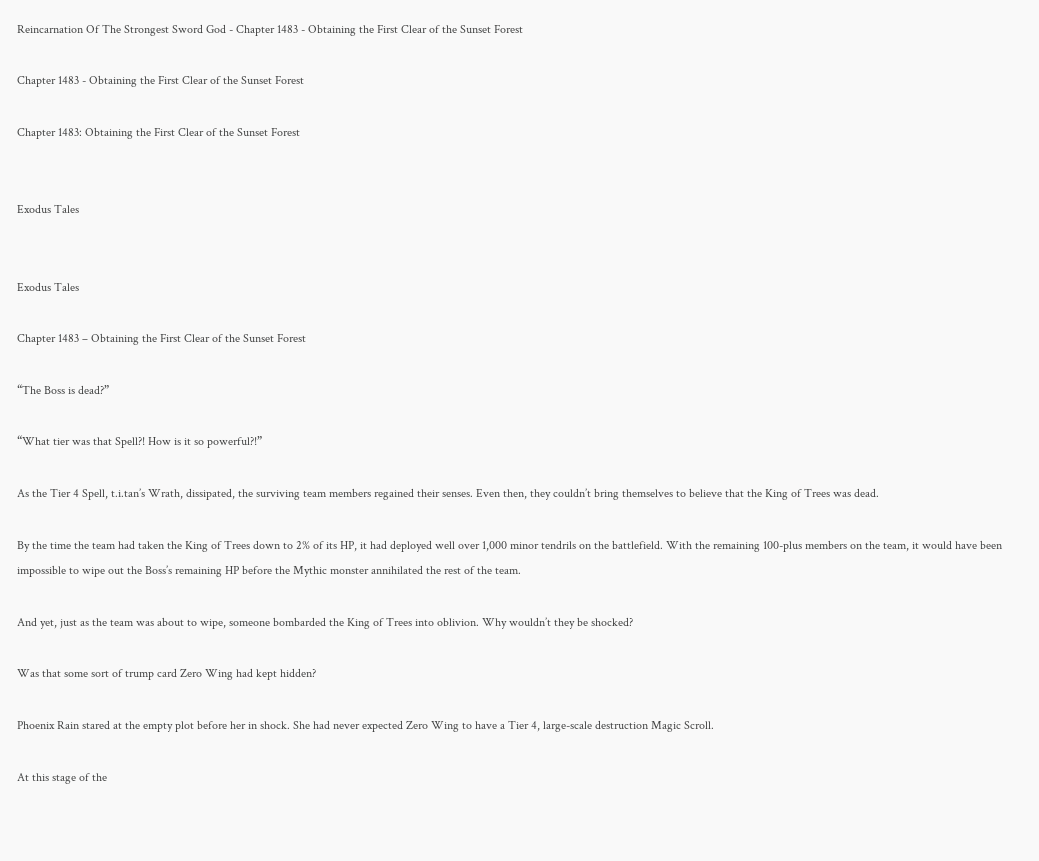Reincarnation Of The Strongest Sword God - Chapter 1483 - Obtaining the First Clear of the Sunset Forest

Chapter 1483 - Obtaining the First Clear of the Sunset Forest

Chapter 1483: Obtaining the First Clear of the Sunset Forest


Exodus Tales


Exodus Tales

Chapter 1483 – Obtaining the First Clear of the Sunset Forest

“The Boss is dead?”

“What tier was that Spell?! How is it so powerful?!”

As the Tier 4 Spell, t.i.tan’s Wrath, dissipated, the surviving team members regained their senses. Even then, they couldn’t bring themselves to believe that the King of Trees was dead.

By the time the team had taken the King of Trees down to 2% of its HP, it had deployed well over 1,000 minor tendrils on the battlefield. With the remaining 100-plus members on the team, it would have been impossible to wipe out the Boss’s remaining HP before the Mythic monster annihilated the rest of the team.

And yet, just as the team was about to wipe, someone bombarded the King of Trees into oblivion. Why wouldn’t they be shocked?

Was that some sort of trump card Zero Wing had kept hidden?

Phoenix Rain stared at the empty plot before her in shock. She had never expected Zero Wing to have a Tier 4, large-scale destruction Magic Scroll.

At this stage of the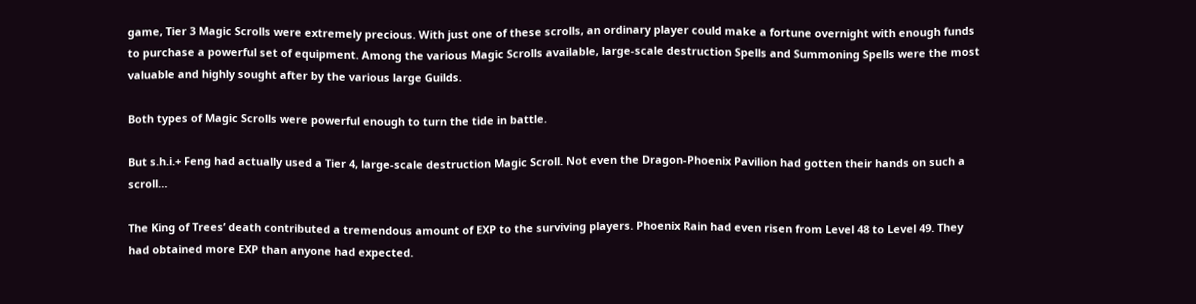game, Tier 3 Magic Scrolls were extremely precious. With just one of these scrolls, an ordinary player could make a fortune overnight with enough funds to purchase a powerful set of equipment. Among the various Magic Scrolls available, large-scale destruction Spells and Summoning Spells were the most valuable and highly sought after by the various large Guilds.

Both types of Magic Scrolls were powerful enough to turn the tide in battle.

But s.h.i.+ Feng had actually used a Tier 4, large-scale destruction Magic Scroll. Not even the Dragon-Phoenix Pavilion had gotten their hands on such a scroll…

The King of Trees’ death contributed a tremendous amount of EXP to the surviving players. Phoenix Rain had even risen from Level 48 to Level 49. They had obtained more EXP than anyone had expected.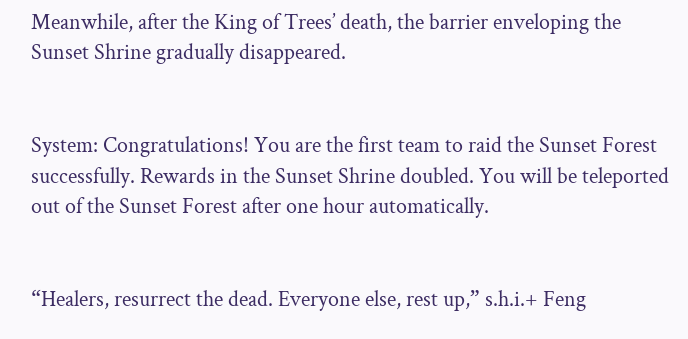Meanwhile, after the King of Trees’ death, the barrier enveloping the Sunset Shrine gradually disappeared.


System: Congratulations! You are the first team to raid the Sunset Forest successfully. Rewards in the Sunset Shrine doubled. You will be teleported out of the Sunset Forest after one hour automatically.


“Healers, resurrect the dead. Everyone else, rest up,” s.h.i.+ Feng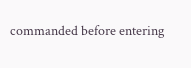commanded before entering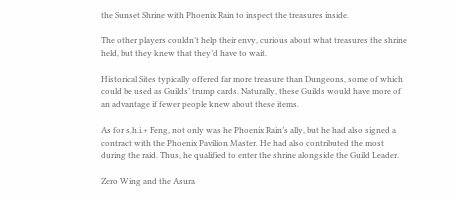the Sunset Shrine with Phoenix Rain to inspect the treasures inside.

The other players couldn’t help their envy, curious about what treasures the shrine held, but they knew that they’d have to wait.

Historical Sites typically offered far more treasure than Dungeons, some of which could be used as Guilds’ trump cards. Naturally, these Guilds would have more of an advantage if fewer people knew about these items.

As for s.h.i.+ Feng, not only was he Phoenix Rain’s ally, but he had also signed a contract with the Phoenix Pavilion Master. He had also contributed the most during the raid. Thus, he qualified to enter the shrine alongside the Guild Leader.

Zero Wing and the Asura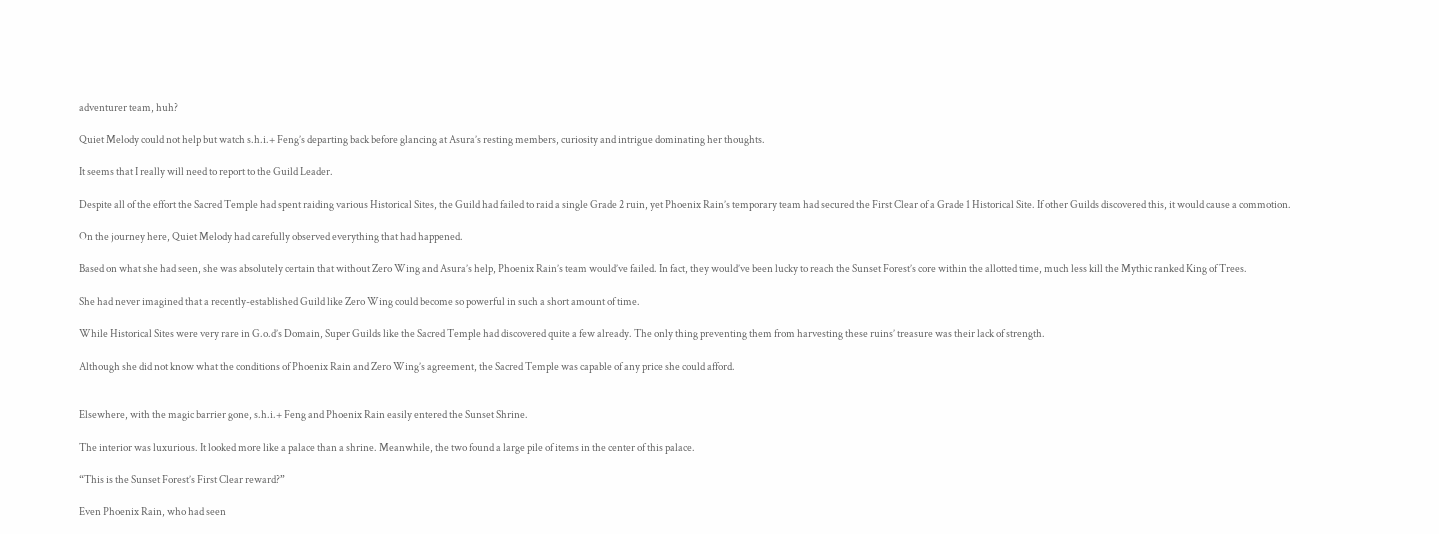adventurer team, huh?

Quiet Melody could not help but watch s.h.i.+ Feng’s departing back before glancing at Asura’s resting members, curiosity and intrigue dominating her thoughts.

It seems that I really will need to report to the Guild Leader.

Despite all of the effort the Sacred Temple had spent raiding various Historical Sites, the Guild had failed to raid a single Grade 2 ruin, yet Phoenix Rain’s temporary team had secured the First Clear of a Grade 1 Historical Site. If other Guilds discovered this, it would cause a commotion.

On the journey here, Quiet Melody had carefully observed everything that had happened.

Based on what she had seen, she was absolutely certain that without Zero Wing and Asura’s help, Phoenix Rain’s team would’ve failed. In fact, they would’ve been lucky to reach the Sunset Forest’s core within the allotted time, much less kill the Mythic ranked King of Trees.

She had never imagined that a recently-established Guild like Zero Wing could become so powerful in such a short amount of time.

While Historical Sites were very rare in G.o.d’s Domain, Super Guilds like the Sacred Temple had discovered quite a few already. The only thing preventing them from harvesting these ruins’ treasure was their lack of strength.

Although she did not know what the conditions of Phoenix Rain and Zero Wing’s agreement, the Sacred Temple was capable of any price she could afford.


Elsewhere, with the magic barrier gone, s.h.i.+ Feng and Phoenix Rain easily entered the Sunset Shrine.

The interior was luxurious. It looked more like a palace than a shrine. Meanwhile, the two found a large pile of items in the center of this palace.

“This is the Sunset Forest’s First Clear reward?”

Even Phoenix Rain, who had seen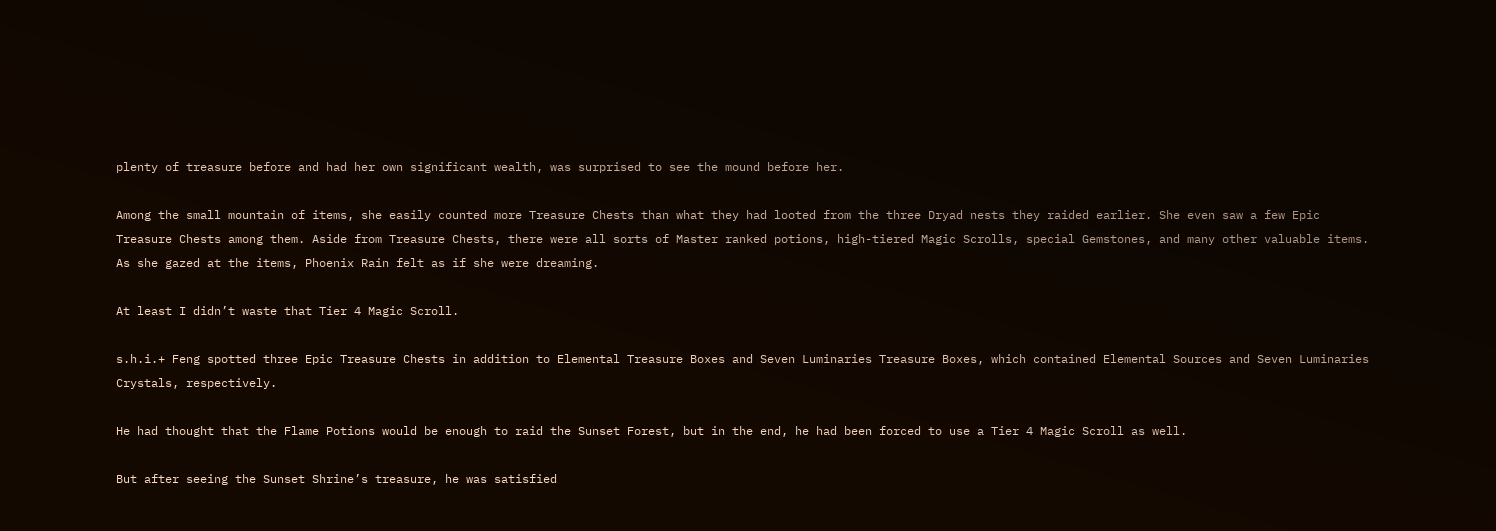plenty of treasure before and had her own significant wealth, was surprised to see the mound before her.

Among the small mountain of items, she easily counted more Treasure Chests than what they had looted from the three Dryad nests they raided earlier. She even saw a few Epic Treasure Chests among them. Aside from Treasure Chests, there were all sorts of Master ranked potions, high-tiered Magic Scrolls, special Gemstones, and many other valuable items. As she gazed at the items, Phoenix Rain felt as if she were dreaming.

At least I didn’t waste that Tier 4 Magic Scroll.

s.h.i.+ Feng spotted three Epic Treasure Chests in addition to Elemental Treasure Boxes and Seven Luminaries Treasure Boxes, which contained Elemental Sources and Seven Luminaries Crystals, respectively.

He had thought that the Flame Potions would be enough to raid the Sunset Forest, but in the end, he had been forced to use a Tier 4 Magic Scroll as well.

But after seeing the Sunset Shrine’s treasure, he was satisfied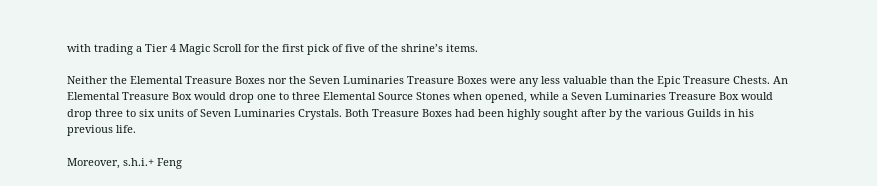with trading a Tier 4 Magic Scroll for the first pick of five of the shrine’s items.

Neither the Elemental Treasure Boxes nor the Seven Luminaries Treasure Boxes were any less valuable than the Epic Treasure Chests. An Elemental Treasure Box would drop one to three Elemental Source Stones when opened, while a Seven Luminaries Treasure Box would drop three to six units of Seven Luminaries Crystals. Both Treasure Boxes had been highly sought after by the various Guilds in his previous life.

Moreover, s.h.i.+ Feng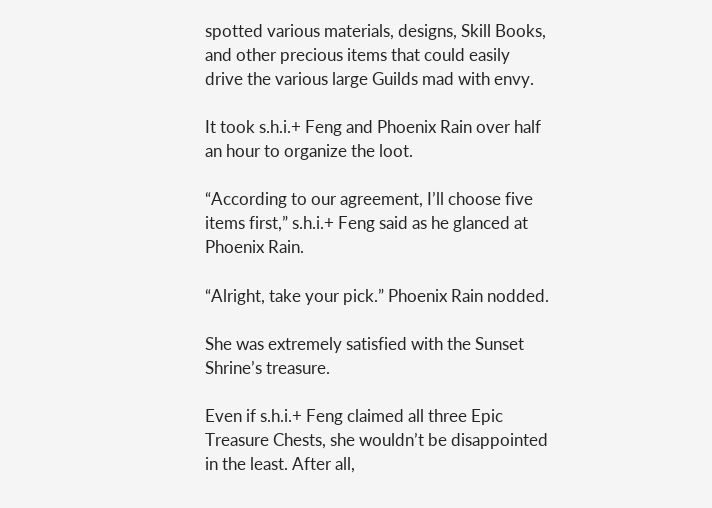spotted various materials, designs, Skill Books, and other precious items that could easily drive the various large Guilds mad with envy.

It took s.h.i.+ Feng and Phoenix Rain over half an hour to organize the loot.

“According to our agreement, I’ll choose five items first,” s.h.i.+ Feng said as he glanced at Phoenix Rain.

“Alright, take your pick.” Phoenix Rain nodded.

She was extremely satisfied with the Sunset Shrine’s treasure.

Even if s.h.i.+ Feng claimed all three Epic Treasure Chests, she wouldn’t be disappointed in the least. After all,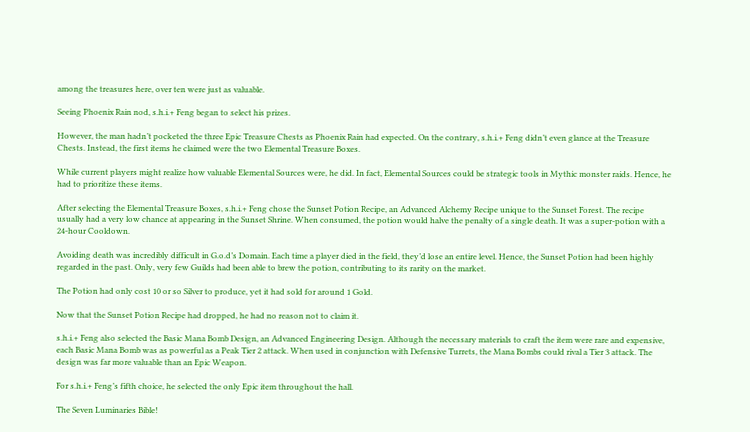among the treasures here, over ten were just as valuable.

Seeing Phoenix Rain nod, s.h.i.+ Feng began to select his prizes.

However, the man hadn’t pocketed the three Epic Treasure Chests as Phoenix Rain had expected. On the contrary, s.h.i.+ Feng didn’t even glance at the Treasure Chests. Instead, the first items he claimed were the two Elemental Treasure Boxes.

While current players might realize how valuable Elemental Sources were, he did. In fact, Elemental Sources could be strategic tools in Mythic monster raids. Hence, he had to prioritize these items.

After selecting the Elemental Treasure Boxes, s.h.i.+ Feng chose the Sunset Potion Recipe, an Advanced Alchemy Recipe unique to the Sunset Forest. The recipe usually had a very low chance at appearing in the Sunset Shrine. When consumed, the potion would halve the penalty of a single death. It was a super-potion with a 24-hour Cooldown.

Avoiding death was incredibly difficult in G.o.d’s Domain. Each time a player died in the field, they’d lose an entire level. Hence, the Sunset Potion had been highly regarded in the past. Only, very few Guilds had been able to brew the potion, contributing to its rarity on the market.

The Potion had only cost 10 or so Silver to produce, yet it had sold for around 1 Gold.

Now that the Sunset Potion Recipe had dropped, he had no reason not to claim it.

s.h.i.+ Feng also selected the Basic Mana Bomb Design, an Advanced Engineering Design. Although the necessary materials to craft the item were rare and expensive, each Basic Mana Bomb was as powerful as a Peak Tier 2 attack. When used in conjunction with Defensive Turrets, the Mana Bombs could rival a Tier 3 attack. The design was far more valuable than an Epic Weapon.

For s.h.i.+ Feng’s fifth choice, he selected the only Epic item throughout the hall.

The Seven Luminaries Bible!